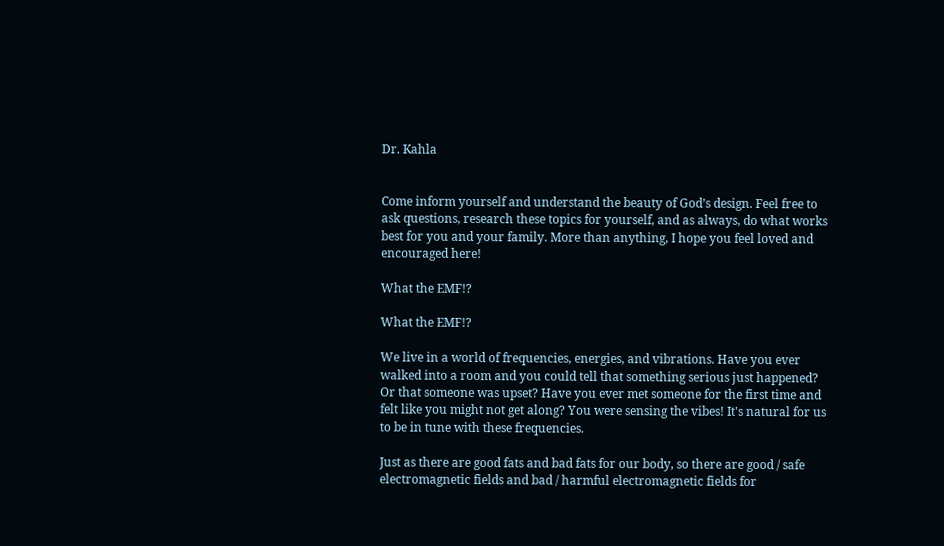Dr. Kahla


Come inform yourself and understand the beauty of God’s design. Feel free to ask questions, research these topics for yourself, and as always, do what works best for you and your family. More than anything, I hope you feel loved and encouraged here!

What the EMF!?

What the EMF!?

We live in a world of frequencies, energies, and vibrations. Have you ever walked into a room and you could tell that something serious just happened? Or that someone was upset? Have you ever met someone for the first time and felt like you might not get along? You were sensing the vibes! It's natural for us to be in tune with these frequencies.

Just as there are good fats and bad fats for our body, so there are good / safe electromagnetic fields and bad / harmful electromagnetic fields for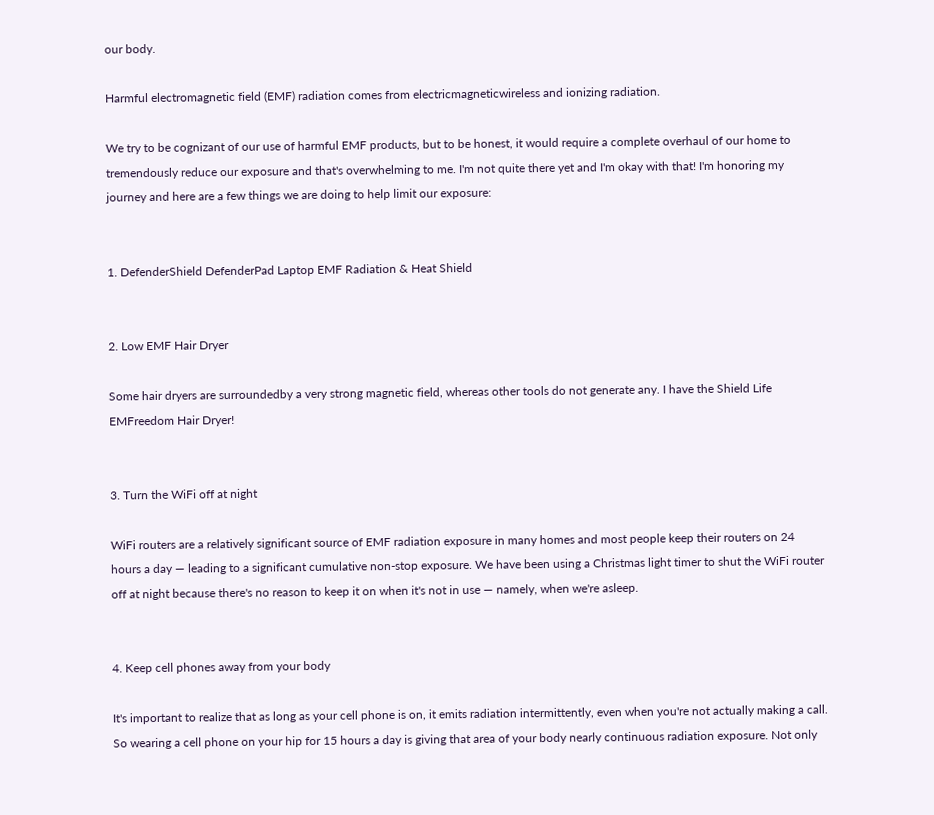our body.

Harmful electromagnetic field (EMF) radiation comes from electricmagneticwireless and ionizing radiation.

We try to be cognizant of our use of harmful EMF products, but to be honest, it would require a complete overhaul of our home to tremendously reduce our exposure and that's overwhelming to me. I'm not quite there yet and I'm okay with that! I'm honoring my journey and here are a few things we are doing to help limit our exposure:


1. DefenderShield DefenderPad Laptop EMF Radiation & Heat Shield


2. Low EMF Hair Dryer

Some hair dryers are surroundedby a very strong magnetic field, whereas other tools do not generate any. I have the Shield Life EMFreedom Hair Dryer!


3. Turn the WiFi off at night

WiFi routers are a relatively significant source of EMF radiation exposure in many homes and most people keep their routers on 24 hours a day — leading to a significant cumulative non-stop exposure. We have been using a Christmas light timer to shut the WiFi router off at night because there's no reason to keep it on when it's not in use — namely, when we're asleep.


4. Keep cell phones away from your body

It's important to realize that as long as your cell phone is on, it emits radiation intermittently, even when you're not actually making a call. So wearing a cell phone on your hip for 15 hours a day is giving that area of your body nearly continuous radiation exposure. Not only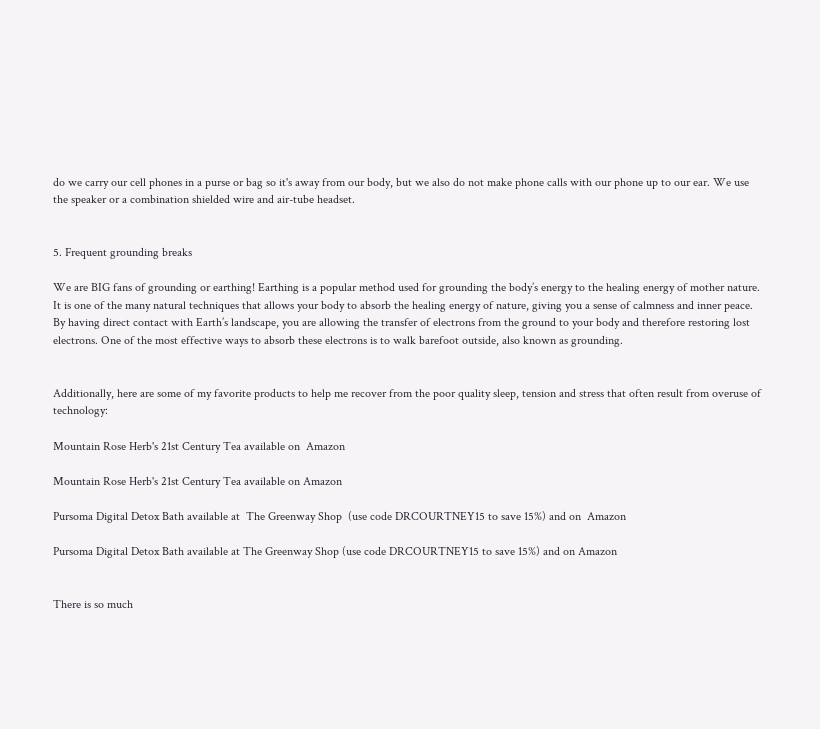do we carry our cell phones in a purse or bag so it's away from our body, but we also do not make phone calls with our phone up to our ear. We use the speaker or a combination shielded wire and air-tube headset.


5. Frequent grounding breaks

We are BIG fans of grounding or earthing! Earthing is a popular method used for grounding the body’s energy to the healing energy of mother nature. It is one of the many natural techniques that allows your body to absorb the healing energy of nature, giving you a sense of calmness and inner peace. By having direct contact with Earth’s landscape, you are allowing the transfer of electrons from the ground to your body and therefore restoring lost electrons. One of the most effective ways to absorb these electrons is to walk barefoot outside, also known as grounding.


Additionally, here are some of my favorite products to help me recover from the poor quality sleep, tension and stress that often result from overuse of technology:

Mountain Rose Herb's 21st Century Tea available on  Amazon

Mountain Rose Herb's 21st Century Tea available on Amazon

Pursoma Digital Detox Bath available at  The Greenway Shop  (use code DRCOURTNEY15 to save 15%) and on  Amazon

Pursoma Digital Detox Bath available at The Greenway Shop (use code DRCOURTNEY15 to save 15%) and on Amazon


There is so much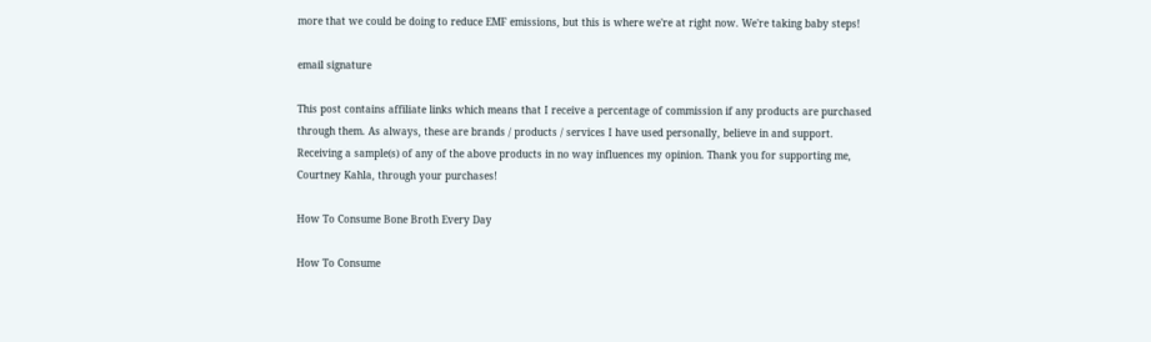more that we could be doing to reduce EMF emissions, but this is where we're at right now. We're taking baby steps!

email signature

This post contains affiliate links which means that I receive a percentage of commission if any products are purchased through them. As always, these are brands / products / services I have used personally, believe in and support. Receiving a sample(s) of any of the above products in no way influences my opinion. Thank you for supporting me, Courtney Kahla, through your purchases!

How To Consume Bone Broth Every Day

How To Consume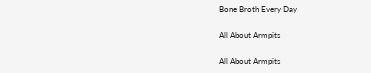Bone Broth Every Day

All About Armpits

All About Armpits